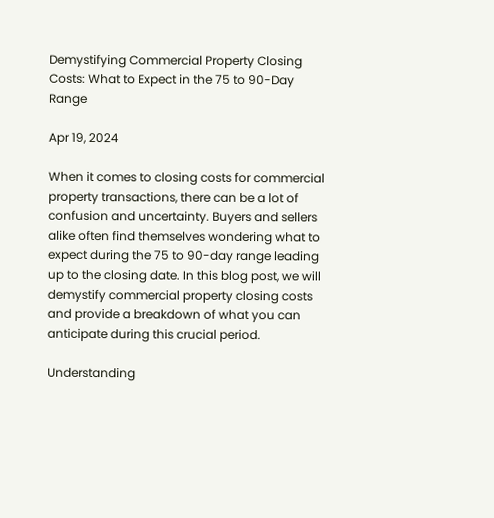Demystifying Commercial Property Closing Costs: What to Expect in the 75 to 90-Day Range

Apr 19, 2024

When it comes to closing costs for commercial property transactions, there can be a lot of confusion and uncertainty. Buyers and sellers alike often find themselves wondering what to expect during the 75 to 90-day range leading up to the closing date. In this blog post, we will demystify commercial property closing costs and provide a breakdown of what you can anticipate during this crucial period.

Understanding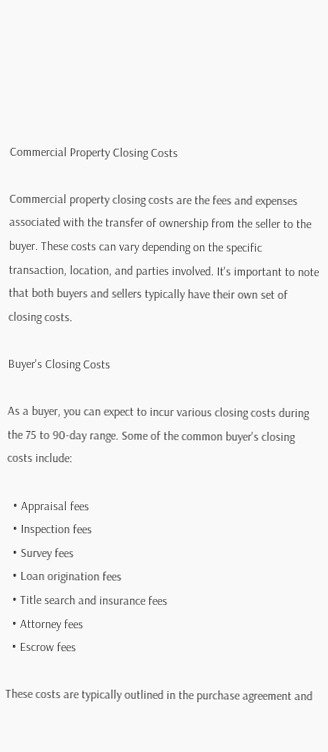Commercial Property Closing Costs

Commercial property closing costs are the fees and expenses associated with the transfer of ownership from the seller to the buyer. These costs can vary depending on the specific transaction, location, and parties involved. It's important to note that both buyers and sellers typically have their own set of closing costs.

Buyer's Closing Costs

As a buyer, you can expect to incur various closing costs during the 75 to 90-day range. Some of the common buyer's closing costs include:

  • Appraisal fees
  • Inspection fees
  • Survey fees
  • Loan origination fees
  • Title search and insurance fees
  • Attorney fees
  • Escrow fees

These costs are typically outlined in the purchase agreement and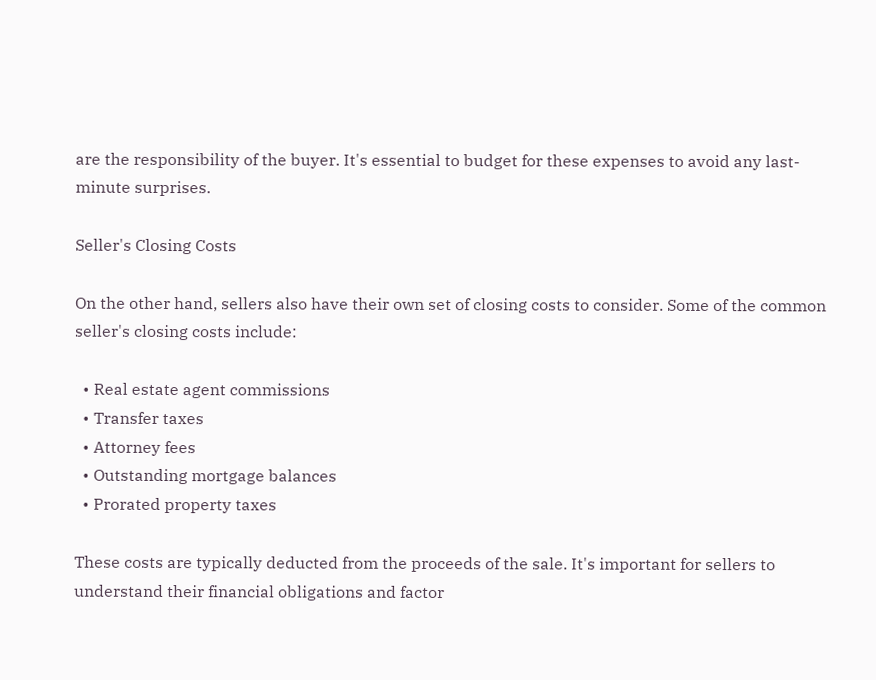are the responsibility of the buyer. It's essential to budget for these expenses to avoid any last-minute surprises.

Seller's Closing Costs

On the other hand, sellers also have their own set of closing costs to consider. Some of the common seller's closing costs include:

  • Real estate agent commissions
  • Transfer taxes
  • Attorney fees
  • Outstanding mortgage balances
  • Prorated property taxes

These costs are typically deducted from the proceeds of the sale. It's important for sellers to understand their financial obligations and factor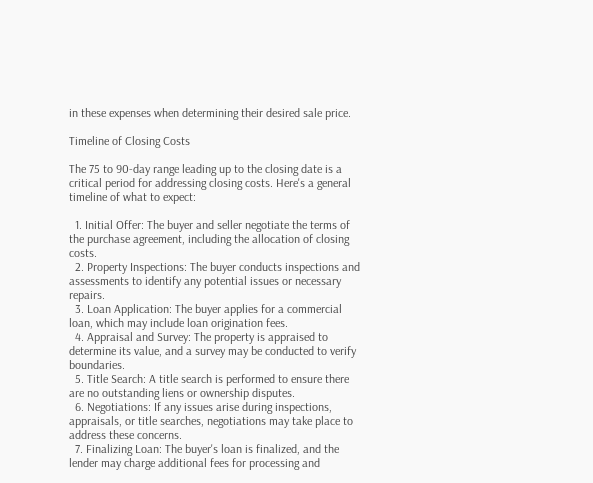in these expenses when determining their desired sale price.

Timeline of Closing Costs

The 75 to 90-day range leading up to the closing date is a critical period for addressing closing costs. Here's a general timeline of what to expect:

  1. Initial Offer: The buyer and seller negotiate the terms of the purchase agreement, including the allocation of closing costs.
  2. Property Inspections: The buyer conducts inspections and assessments to identify any potential issues or necessary repairs.
  3. Loan Application: The buyer applies for a commercial loan, which may include loan origination fees.
  4. Appraisal and Survey: The property is appraised to determine its value, and a survey may be conducted to verify boundaries.
  5. Title Search: A title search is performed to ensure there are no outstanding liens or ownership disputes.
  6. Negotiations: If any issues arise during inspections, appraisals, or title searches, negotiations may take place to address these concerns.
  7. Finalizing Loan: The buyer's loan is finalized, and the lender may charge additional fees for processing and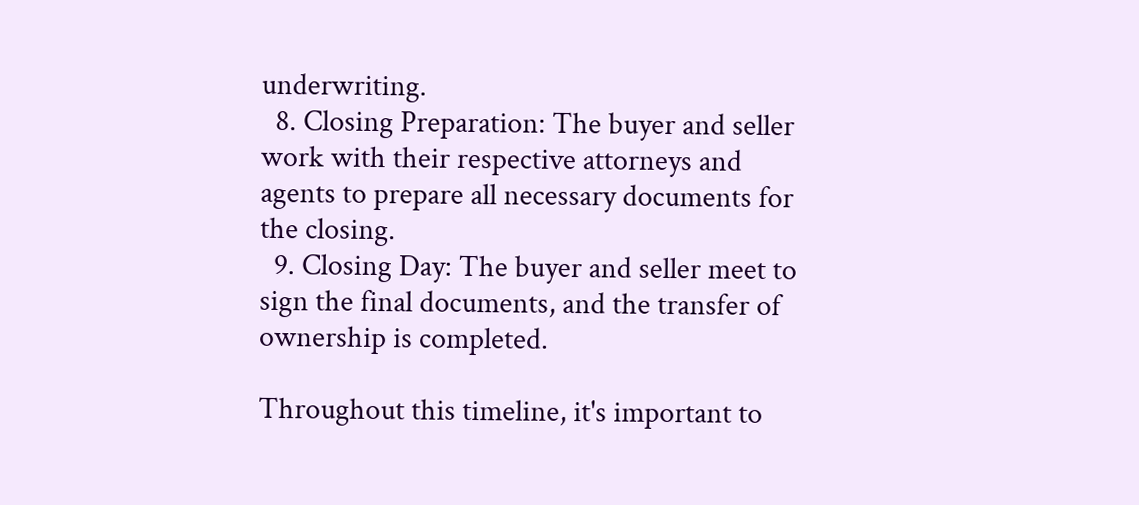underwriting.
  8. Closing Preparation: The buyer and seller work with their respective attorneys and agents to prepare all necessary documents for the closing.
  9. Closing Day: The buyer and seller meet to sign the final documents, and the transfer of ownership is completed.

Throughout this timeline, it's important to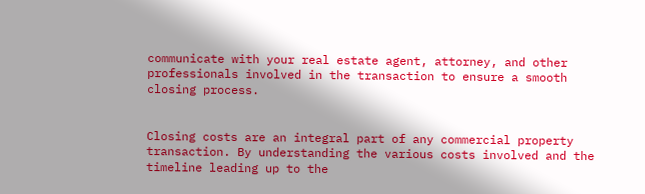communicate with your real estate agent, attorney, and other professionals involved in the transaction to ensure a smooth closing process.


Closing costs are an integral part of any commercial property transaction. By understanding the various costs involved and the timeline leading up to the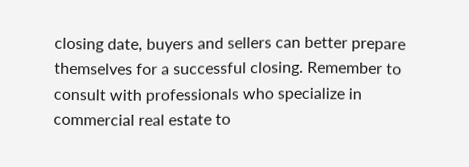closing date, buyers and sellers can better prepare themselves for a successful closing. Remember to consult with professionals who specialize in commercial real estate to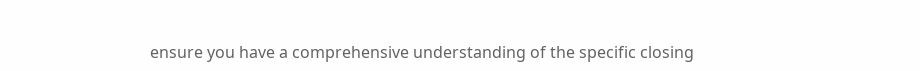ensure you have a comprehensive understanding of the specific closing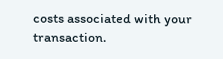costs associated with your transaction.